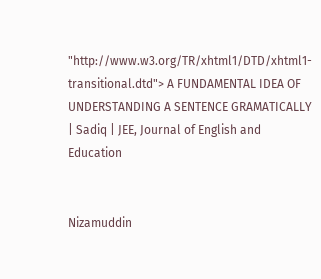"http://www.w3.org/TR/xhtml1/DTD/xhtml1-transitional.dtd"> A FUNDAMENTAL IDEA OF UNDERSTANDING A SENTENCE GRAMATICALLY | Sadiq | JEE, Journal of English and Education


Nizamuddin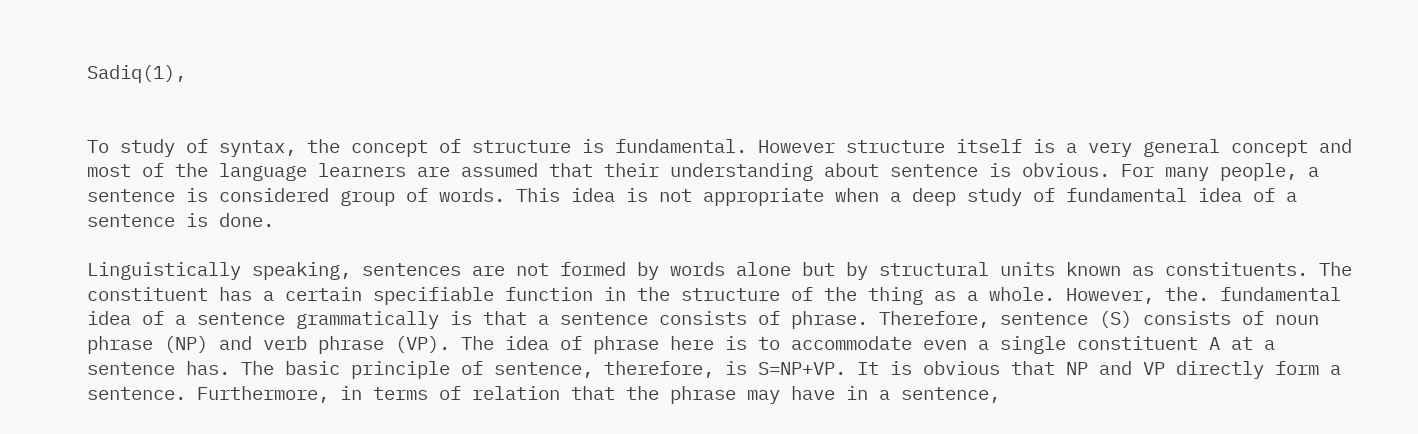Sadiq(1),


To study of syntax, the concept of structure is fundamental. However structure itself is a very general concept and most of the language learners are assumed that their understanding about sentence is obvious. For many people, a sentence is considered group of words. This idea is not appropriate when a deep study of fundamental idea of a sentence is done.

Linguistically speaking, sentences are not formed by words alone but by structural units known as constituents. The constituent has a certain specifiable function in the structure of the thing as a whole. However, the. fundamental idea of a sentence grammatically is that a sentence consists of phrase. Therefore, sentence (S) consists of noun phrase (NP) and verb phrase (VP). The idea of phrase here is to accommodate even a single constituent A at a sentence has. The basic principle of sentence, therefore, is S=NP+VP. It is obvious that NP and VP directly form a sentence. Furthermore, in terms of relation that the phrase may have in a sentence,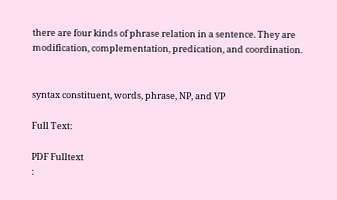there are four kinds of phrase relation in a sentence. They are modification, complementation, predication, and coordination.


syntax constituent, words, phrase, NP, and VP

Full Text:

PDF Fulltext
: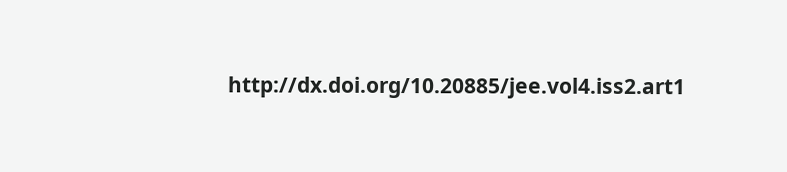http://dx.doi.org/10.20885/jee.vol4.iss2.art1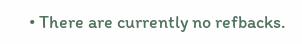• There are currently no refbacks.